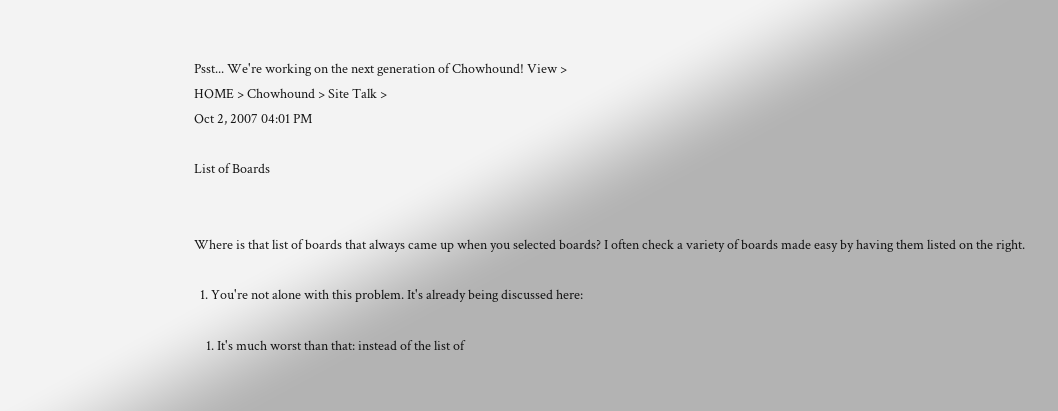Psst... We're working on the next generation of Chowhound! View >
HOME > Chowhound > Site Talk >
Oct 2, 2007 04:01 PM

List of Boards


Where is that list of boards that always came up when you selected boards? I often check a variety of boards made easy by having them listed on the right.

  1. You're not alone with this problem. It's already being discussed here:

    1. It's much worst than that: instead of the list of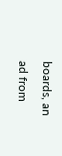boards, an ad from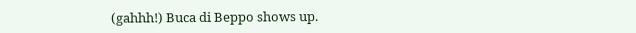(gahhh!) Buca di Beppo shows up.